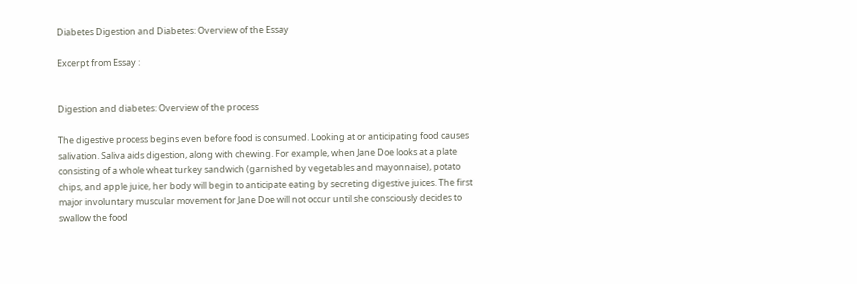Diabetes Digestion and Diabetes: Overview of the Essay

Excerpt from Essay :


Digestion and diabetes: Overview of the process

The digestive process begins even before food is consumed. Looking at or anticipating food causes salivation. Saliva aids digestion, along with chewing. For example, when Jane Doe looks at a plate consisting of a whole wheat turkey sandwich (garnished by vegetables and mayonnaise), potato chips, and apple juice, her body will begin to anticipate eating by secreting digestive juices. The first major involuntary muscular movement for Jane Doe will not occur until she consciously decides to swallow the food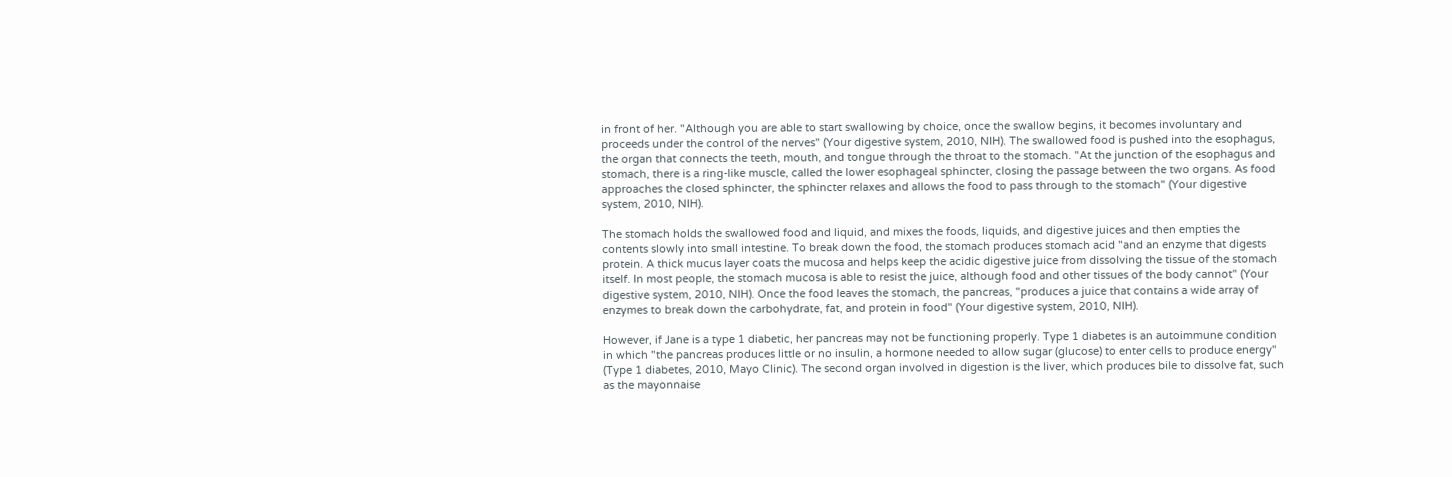in front of her. "Although you are able to start swallowing by choice, once the swallow begins, it becomes involuntary and proceeds under the control of the nerves" (Your digestive system, 2010, NIH). The swallowed food is pushed into the esophagus, the organ that connects the teeth, mouth, and tongue through the throat to the stomach. "At the junction of the esophagus and stomach, there is a ring-like muscle, called the lower esophageal sphincter, closing the passage between the two organs. As food approaches the closed sphincter, the sphincter relaxes and allows the food to pass through to the stomach" (Your digestive system, 2010, NIH).

The stomach holds the swallowed food and liquid, and mixes the foods, liquids, and digestive juices and then empties the contents slowly into small intestine. To break down the food, the stomach produces stomach acid "and an enzyme that digests protein. A thick mucus layer coats the mucosa and helps keep the acidic digestive juice from dissolving the tissue of the stomach itself. In most people, the stomach mucosa is able to resist the juice, although food and other tissues of the body cannot" (Your digestive system, 2010, NIH). Once the food leaves the stomach, the pancreas, "produces a juice that contains a wide array of enzymes to break down the carbohydrate, fat, and protein in food" (Your digestive system, 2010, NIH).

However, if Jane is a type 1 diabetic, her pancreas may not be functioning properly. Type 1 diabetes is an autoimmune condition in which "the pancreas produces little or no insulin, a hormone needed to allow sugar (glucose) to enter cells to produce energy" (Type 1 diabetes, 2010, Mayo Clinic). The second organ involved in digestion is the liver, which produces bile to dissolve fat, such as the mayonnaise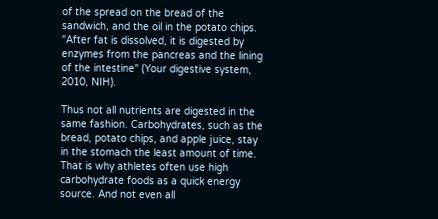of the spread on the bread of the sandwich, and the oil in the potato chips. "After fat is dissolved, it is digested by enzymes from the pancreas and the lining of the intestine" (Your digestive system, 2010, NIH).

Thus not all nutrients are digested in the same fashion. Carbohydrates, such as the bread, potato chips, and apple juice, stay in the stomach the least amount of time. That is why athletes often use high carbohydrate foods as a quick energy source. And not even all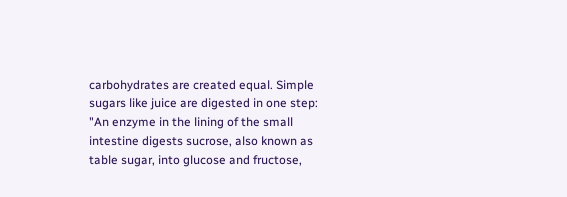carbohydrates are created equal. Simple sugars like juice are digested in one step: "An enzyme in the lining of the small intestine digests sucrose, also known as table sugar, into glucose and fructose,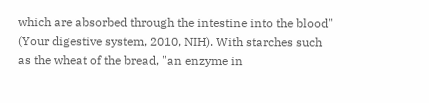which are absorbed through the intestine into the blood" (Your digestive system, 2010, NIH). With starches such as the wheat of the bread, "an enzyme in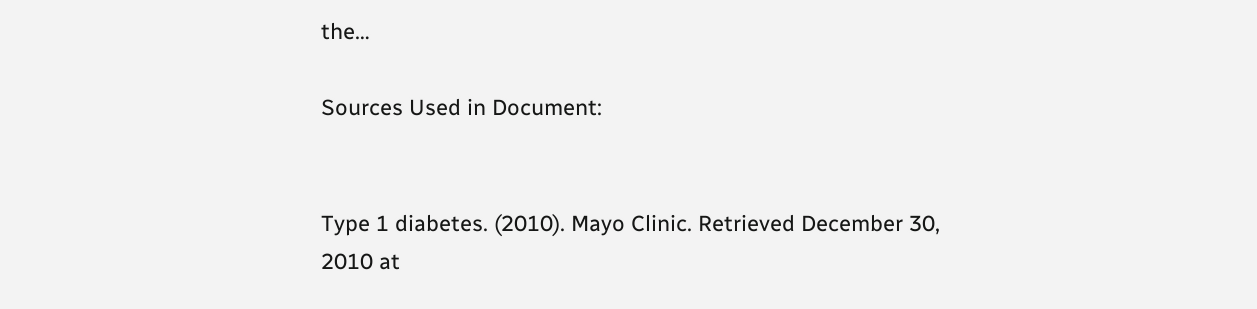the…

Sources Used in Document:


Type 1 diabetes. (2010). Mayo Clinic. Retrieved December 30, 2010 at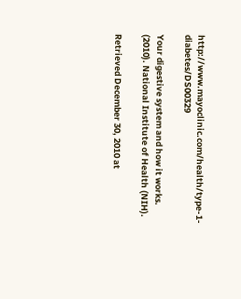http://www.mayoclinic.com/health/type-1-diabetes/DS00329

Your digestive system and how it works. (2010). National Institute of Health (NIH).

Retrieved December 30, 2010 at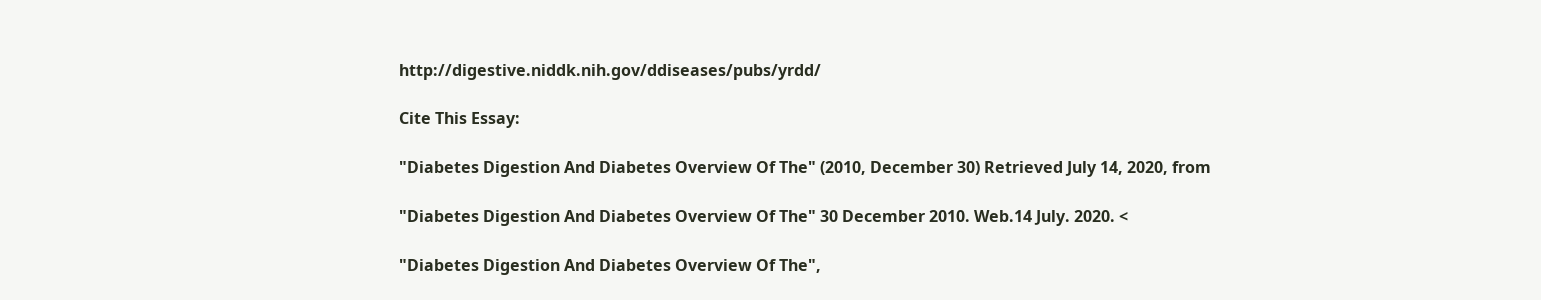http://digestive.niddk.nih.gov/ddiseases/pubs/yrdd/

Cite This Essay:

"Diabetes Digestion And Diabetes Overview Of The" (2010, December 30) Retrieved July 14, 2020, from

"Diabetes Digestion And Diabetes Overview Of The" 30 December 2010. Web.14 July. 2020. <

"Diabetes Digestion And Diabetes Overview Of The",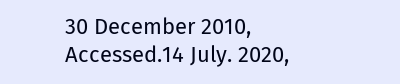30 December 2010, Accessed.14 July. 2020,